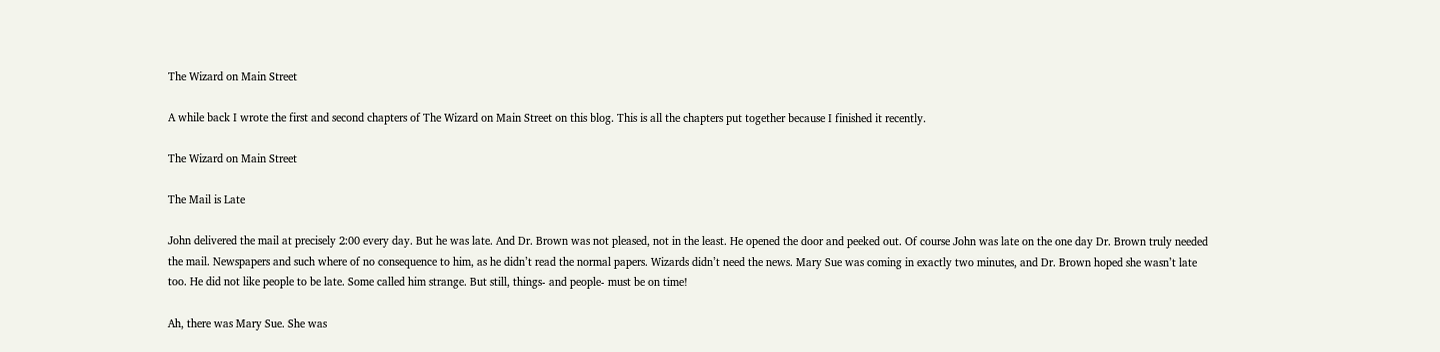The Wizard on Main Street

A while back I wrote the first and second chapters of The Wizard on Main Street on this blog. This is all the chapters put together because I finished it recently.

The Wizard on Main Street

The Mail is Late

John delivered the mail at precisely 2:00 every day. But he was late. And Dr. Brown was not pleased, not in the least. He opened the door and peeked out. Of course John was late on the one day Dr. Brown truly needed the mail. Newspapers and such where of no consequence to him, as he didn’t read the normal papers. Wizards didn’t need the news. Mary Sue was coming in exactly two minutes, and Dr. Brown hoped she wasn’t late too. He did not like people to be late. Some called him strange. But still, things- and people- must be on time!

Ah, there was Mary Sue. She was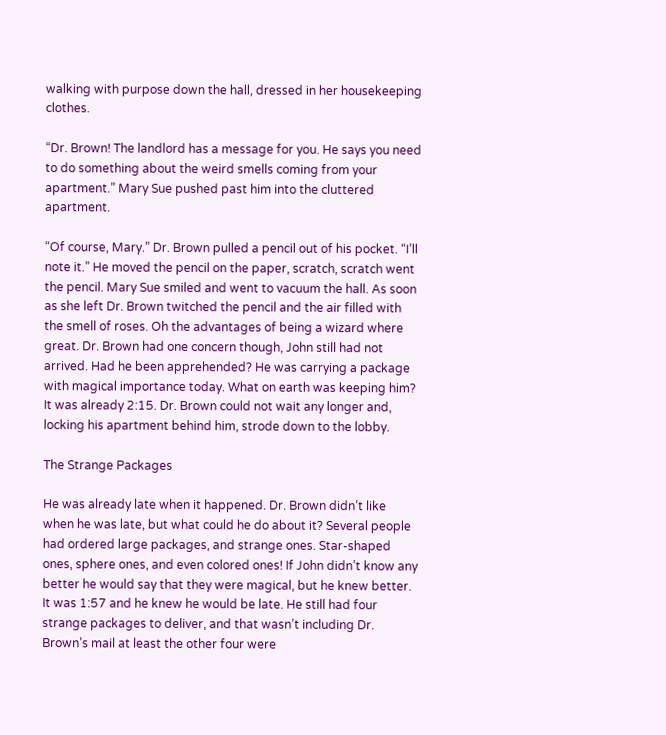walking with purpose down the hall, dressed in her housekeeping clothes.

“Dr. Brown! The landlord has a message for you. He says you need to do something about the weird smells coming from your apartment.” Mary Sue pushed past him into the cluttered apartment.

“Of course, Mary.” Dr. Brown pulled a pencil out of his pocket. “I’ll note it.” He moved the pencil on the paper, scratch, scratch went the pencil. Mary Sue smiled and went to vacuum the hall. As soon as she left Dr. Brown twitched the pencil and the air filled with the smell of roses. Oh the advantages of being a wizard where great. Dr. Brown had one concern though, John still had not arrived. Had he been apprehended? He was carrying a package with magical importance today. What on earth was keeping him? It was already 2:15. Dr. Brown could not wait any longer and, locking his apartment behind him, strode down to the lobby.

The Strange Packages

He was already late when it happened. Dr. Brown didn’t like when he was late, but what could he do about it? Several people had ordered large packages, and strange ones. Star-shaped ones, sphere ones, and even colored ones! If John didn’t know any better he would say that they were magical, but he knew better. It was 1:57 and he knew he would be late. He still had four strange packages to deliver, and that wasn’t including Dr. Brown’s mail at least the other four were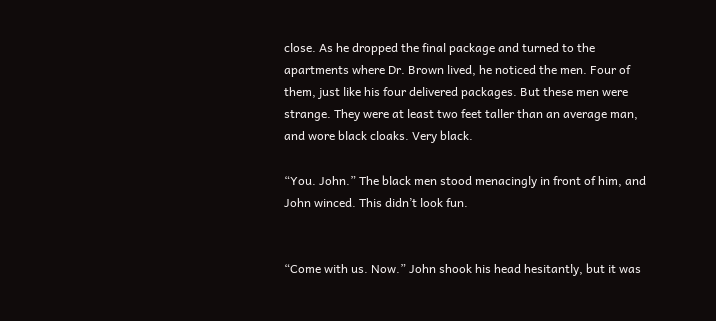close. As he dropped the final package and turned to the apartments where Dr. Brown lived, he noticed the men. Four of them, just like his four delivered packages. But these men were strange. They were at least two feet taller than an average man, and wore black cloaks. Very black.

“You. John.” The black men stood menacingly in front of him, and John winced. This didn’t look fun.


“Come with us. Now.” John shook his head hesitantly, but it was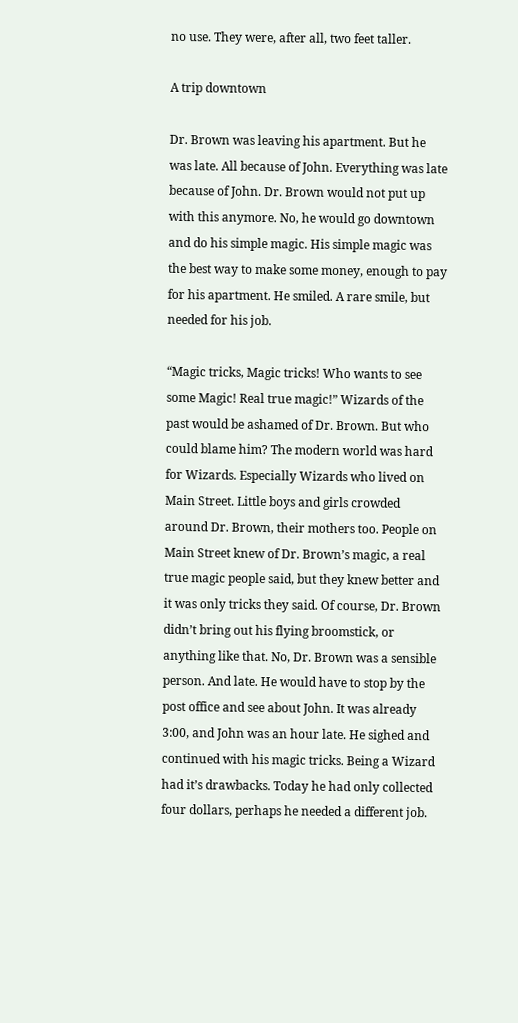no use. They were, after all, two feet taller.

A trip downtown

Dr. Brown was leaving his apartment. But he was late. All because of John. Everything was late because of John. Dr. Brown would not put up with this anymore. No, he would go downtown and do his simple magic. His simple magic was the best way to make some money, enough to pay for his apartment. He smiled. A rare smile, but needed for his job.

“Magic tricks, Magic tricks! Who wants to see some Magic! Real true magic!” Wizards of the past would be ashamed of Dr. Brown. But who could blame him? The modern world was hard for Wizards. Especially Wizards who lived on Main Street. Little boys and girls crowded around Dr. Brown, their mothers too. People on Main Street knew of Dr. Brown’s magic, a real true magic people said, but they knew better and it was only tricks they said. Of course, Dr. Brown didn’t bring out his flying broomstick, or anything like that. No, Dr. Brown was a sensible person. And late. He would have to stop by the post office and see about John. It was already 3:00, and John was an hour late. He sighed and continued with his magic tricks. Being a Wizard had it’s drawbacks. Today he had only collected four dollars, perhaps he needed a different job.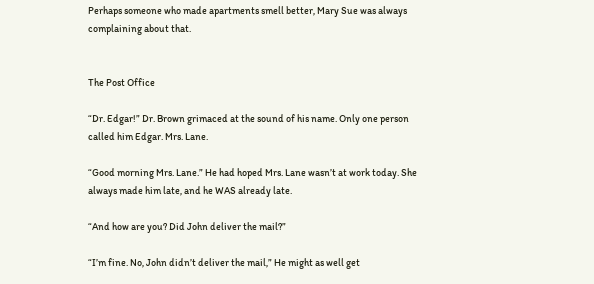Perhaps someone who made apartments smell better, Mary Sue was always complaining about that.


The Post Office

“Dr. Edgar!” Dr. Brown grimaced at the sound of his name. Only one person called him Edgar. Mrs. Lane.

“Good morning Mrs. Lane.” He had hoped Mrs. Lane wasn’t at work today. She always made him late, and he WAS already late.

“And how are you? Did John deliver the mail?”

“I’m fine. No, John didn’t deliver the mail,” He might as well get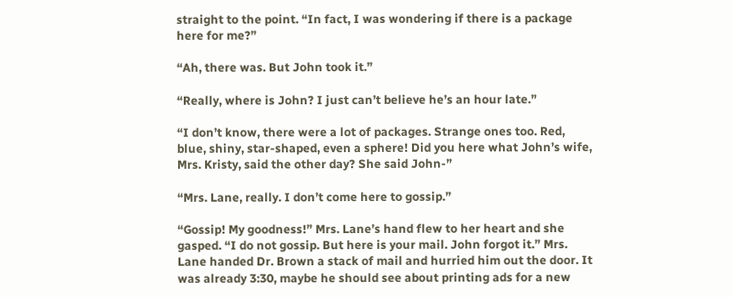straight to the point. “In fact, I was wondering if there is a package here for me?”

“Ah, there was. But John took it.”

“Really, where is John? I just can’t believe he’s an hour late.”

“I don’t know, there were a lot of packages. Strange ones too. Red, blue, shiny, star-shaped, even a sphere! Did you here what John’s wife, Mrs. Kristy, said the other day? She said John-”

“Mrs. Lane, really. I don’t come here to gossip.”

“Gossip! My goodness!” Mrs. Lane’s hand flew to her heart and she gasped. “I do not gossip. But here is your mail. John forgot it.” Mrs. Lane handed Dr. Brown a stack of mail and hurried him out the door. It was already 3:30, maybe he should see about printing ads for a new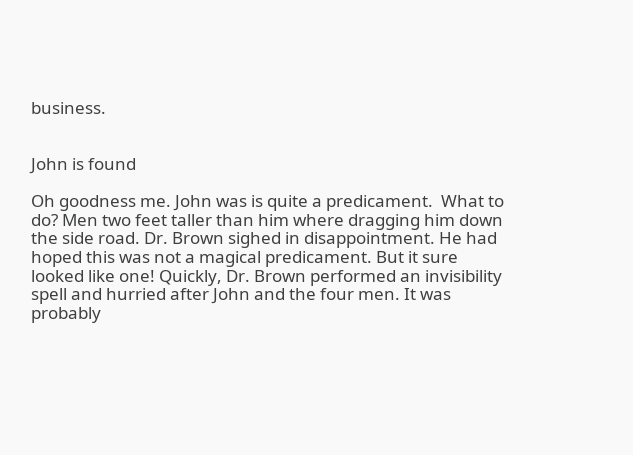business.


John is found

Oh goodness me. John was is quite a predicament.  What to do? Men two feet taller than him where dragging him down the side road. Dr. Brown sighed in disappointment. He had hoped this was not a magical predicament. But it sure looked like one! Quickly, Dr. Brown performed an invisibility spell and hurried after John and the four men. It was probably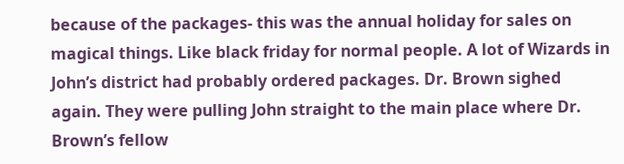because of the packages- this was the annual holiday for sales on magical things. Like black friday for normal people. A lot of Wizards in John’s district had probably ordered packages. Dr. Brown sighed again. They were pulling John straight to the main place where Dr. Brown’s fellow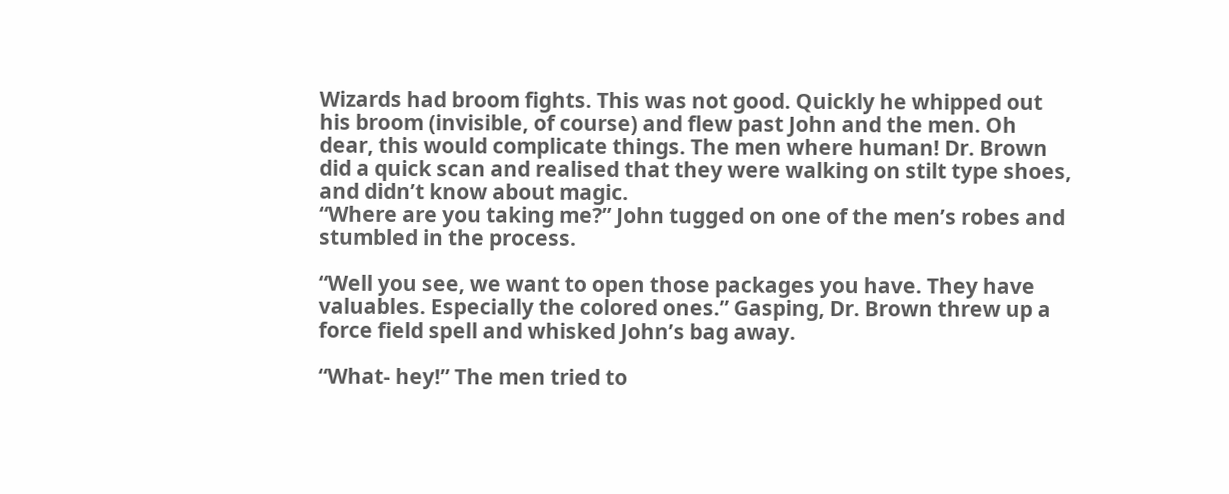Wizards had broom fights. This was not good. Quickly he whipped out his broom (invisible, of course) and flew past John and the men. Oh dear, this would complicate things. The men where human! Dr. Brown did a quick scan and realised that they were walking on stilt type shoes, and didn’t know about magic.
“Where are you taking me?” John tugged on one of the men’s robes and stumbled in the process.

“Well you see, we want to open those packages you have. They have valuables. Especially the colored ones.” Gasping, Dr. Brown threw up a force field spell and whisked John’s bag away.

“What- hey!” The men tried to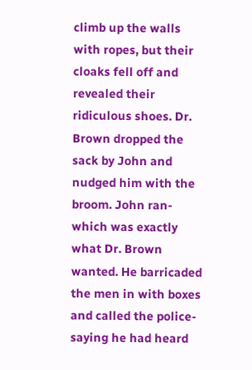climb up the walls with ropes, but their cloaks fell off and revealed their ridiculous shoes. Dr. Brown dropped the sack by John and nudged him with the broom. John ran- which was exactly what Dr. Brown wanted. He barricaded the men in with boxes and called the police- saying he had heard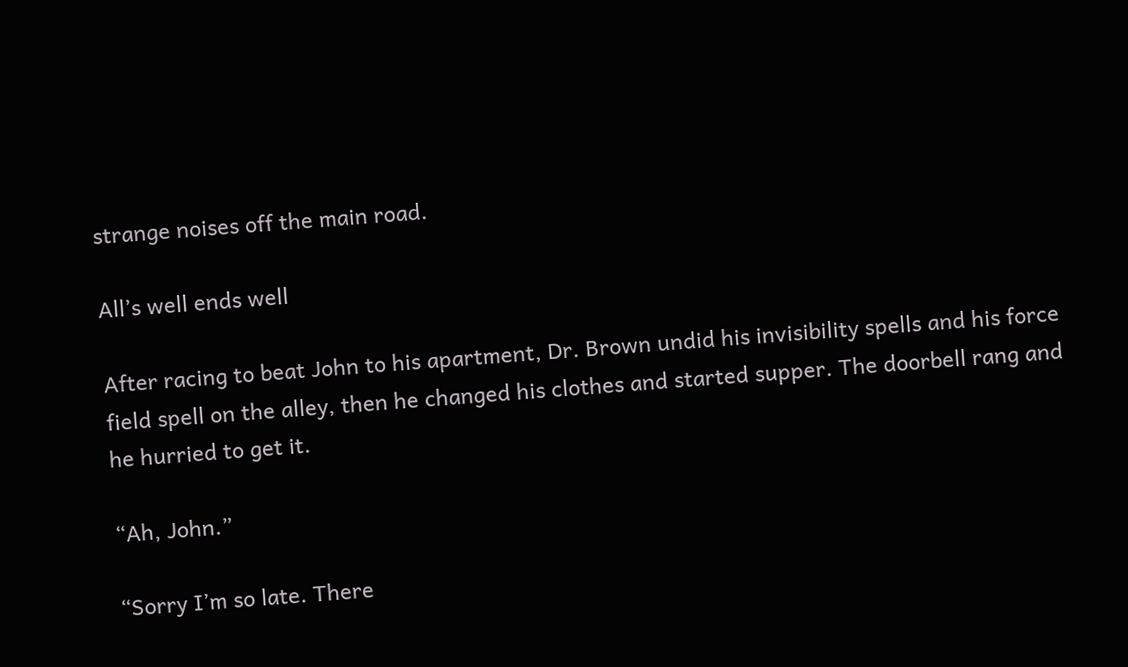strange noises off the main road.

All’s well ends well

After racing to beat John to his apartment, Dr. Brown undid his invisibility spells and his force field spell on the alley, then he changed his clothes and started supper. The doorbell rang and he hurried to get it.

“Ah, John.”

“Sorry I’m so late. There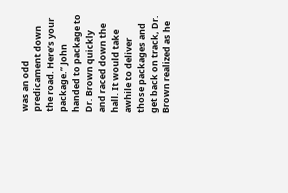was an odd predicament down the road. Here’s your package.” John handed to package to Dr. Brown quickly and raced down the hall. It would take awhile to deliver those packages and get back on track, Dr. Brown realized as he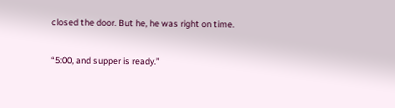closed the door. But he, he was right on time.

“5:00, and supper is ready.”